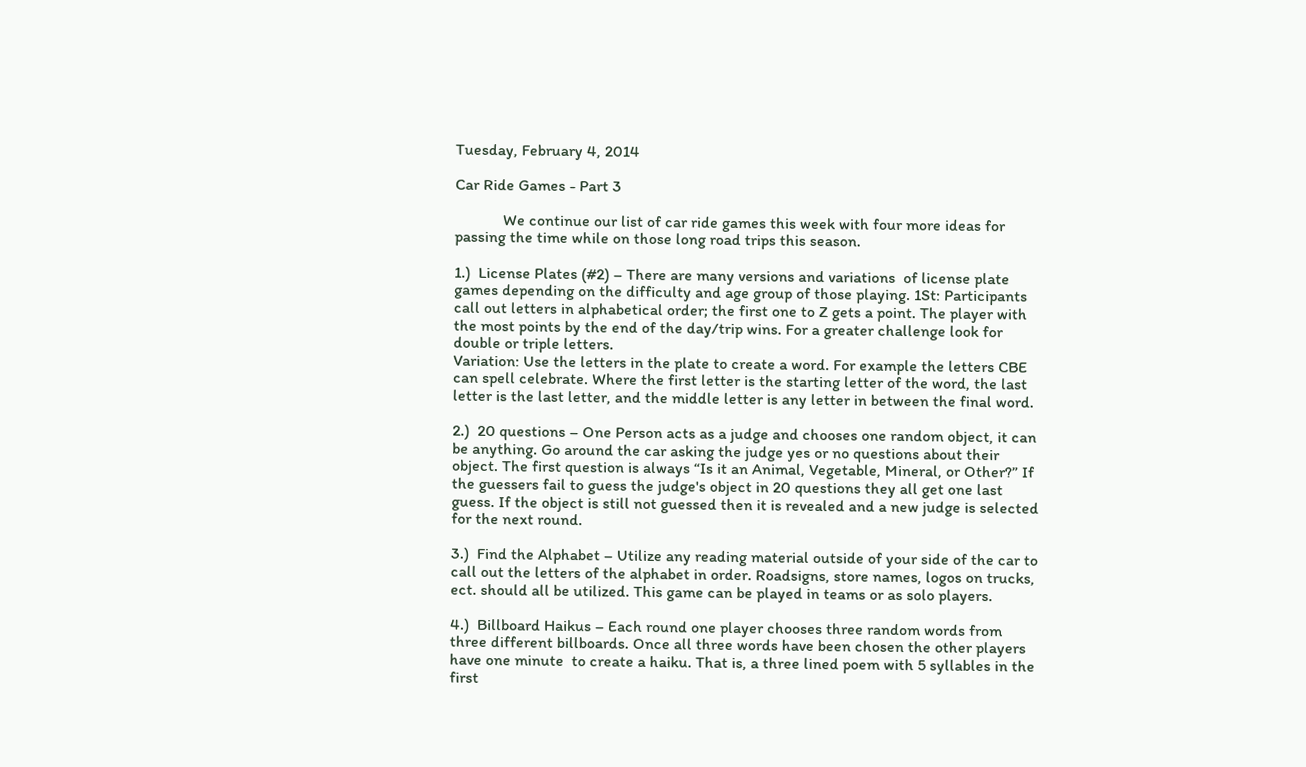Tuesday, February 4, 2014

Car Ride Games - Part 3

            We continue our list of car ride games this week with four more ideas for passing the time while on those long road trips this season.

1.)  License Plates (#2) – There are many versions and variations  of license plate games depending on the difficulty and age group of those playing. 1St: Participants call out letters in alphabetical order; the first one to Z gets a point. The player with the most points by the end of the day/trip wins. For a greater challenge look for double or triple letters.
Variation: Use the letters in the plate to create a word. For example the letters CBE can spell celebrate. Where the first letter is the starting letter of the word, the last letter is the last letter, and the middle letter is any letter in between the final word.

2.)  20 questions – One Person acts as a judge and chooses one random object, it can be anything. Go around the car asking the judge yes or no questions about their object. The first question is always “Is it an Animal, Vegetable, Mineral, or Other?” If the guessers fail to guess the judge's object in 20 questions they all get one last guess. If the object is still not guessed then it is revealed and a new judge is selected for the next round.

3.)  Find the Alphabet – Utilize any reading material outside of your side of the car to call out the letters of the alphabet in order. Roadsigns, store names, logos on trucks, ect. should all be utilized. This game can be played in teams or as solo players.

4.)  Billboard Haikus – Each round one player chooses three random words from three different billboards. Once all three words have been chosen the other players have one minute  to create a haiku. That is, a three lined poem with 5 syllables in the first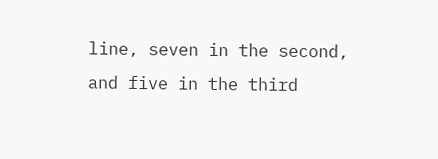line, seven in the second, and five in the third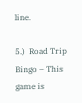line.

5.)  Road Trip Bingo – This game is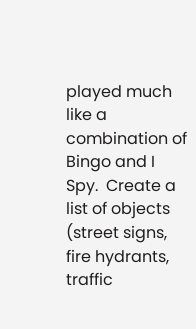played much like a combination of Bingo and I Spy.  Create a list of objects (street signs, fire hydrants, traffic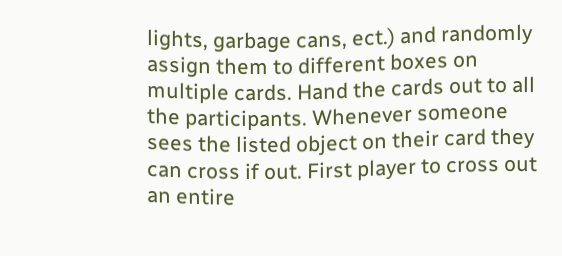lights, garbage cans, ect.) and randomly assign them to different boxes on multiple cards. Hand the cards out to all the participants. Whenever someone sees the listed object on their card they can cross if out. First player to cross out an entire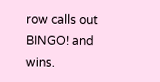row calls out BINGO! and wins.